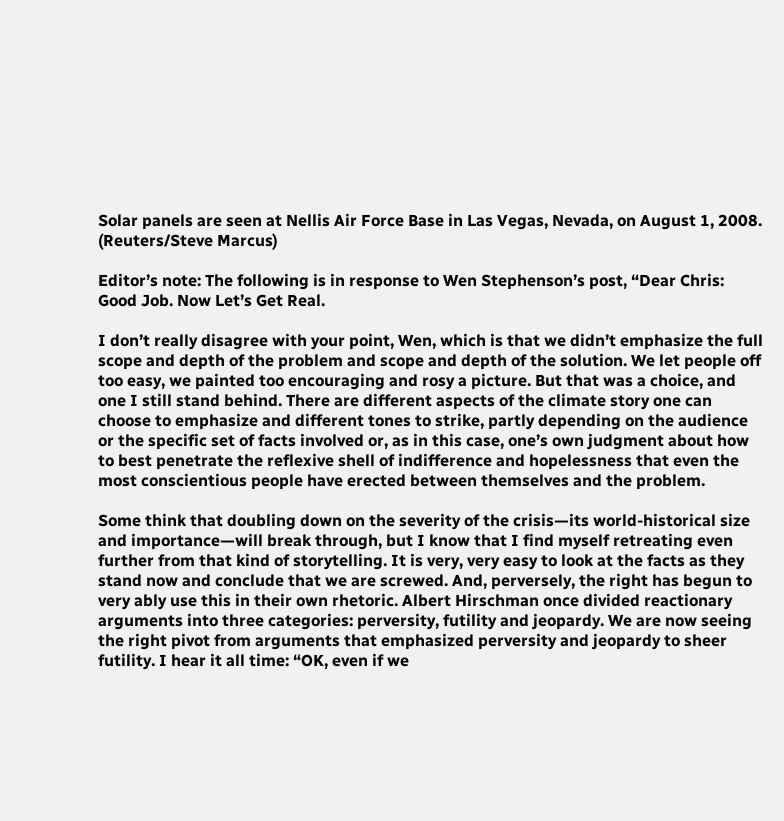Solar panels are seen at Nellis Air Force Base in Las Vegas, Nevada, on August 1, 2008. (Reuters/Steve Marcus)

Editor’s note: The following is in response to Wen Stephenson’s post, “Dear Chris: Good Job. Now Let’s Get Real.

I don’t really disagree with your point, Wen, which is that we didn’t emphasize the full scope and depth of the problem and scope and depth of the solution. We let people off too easy, we painted too encouraging and rosy a picture. But that was a choice, and one I still stand behind. There are different aspects of the climate story one can choose to emphasize and different tones to strike, partly depending on the audience or the specific set of facts involved or, as in this case, one’s own judgment about how to best penetrate the reflexive shell of indifference and hopelessness that even the most conscientious people have erected between themselves and the problem.

Some think that doubling down on the severity of the crisis—its world-historical size and importance—will break through, but I know that I find myself retreating even further from that kind of storytelling. It is very, very easy to look at the facts as they stand now and conclude that we are screwed. And, perversely, the right has begun to very ably use this in their own rhetoric. Albert Hirschman once divided reactionary arguments into three categories: perversity, futility and jeopardy. We are now seeing the right pivot from arguments that emphasized perversity and jeopardy to sheer futility. I hear it all time: “OK, even if we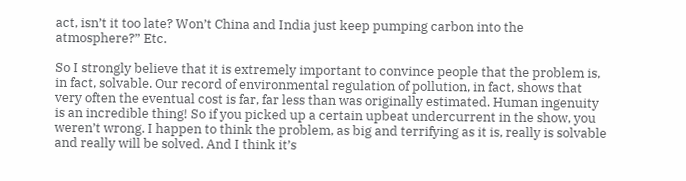act, isn’t it too late? Won’t China and India just keep pumping carbon into the atmosphere?” Etc.

So I strongly believe that it is extremely important to convince people that the problem is, in fact, solvable. Our record of environmental regulation of pollution, in fact, shows that very often the eventual cost is far, far less than was originally estimated. Human ingenuity is an incredible thing! So if you picked up a certain upbeat undercurrent in the show, you weren’t wrong. I happen to think the problem, as big and terrifying as it is, really is solvable and really will be solved. And I think it’s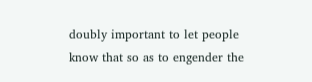doubly important to let people know that so as to engender the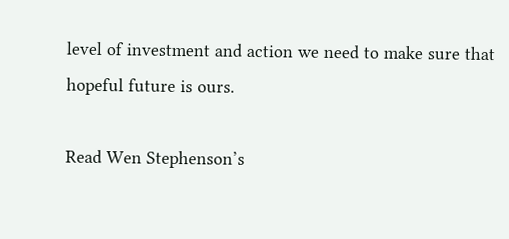level of investment and action we need to make sure that hopeful future is ours.

Read Wen Stephenson’s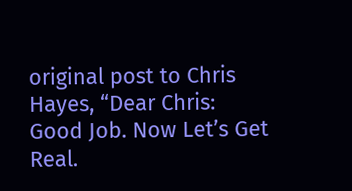original post to Chris Hayes, “Dear Chris: Good Job. Now Let’s Get Real.